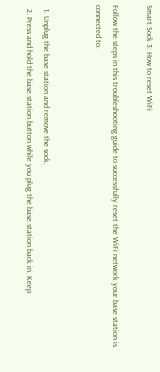Smart Sock 3: How to reset WiFi

Follow the steps in this troubleshooting guide to successfully reset the WiFi network your base station is connected to.


  1. Unplug the base station and remove the sock.
  2. Press and hold the base station button while you plug the base station back in. Keep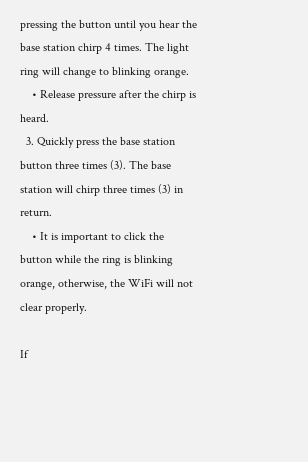pressing the button until you hear the base station chirp 4 times. The light ring will change to blinking orange.
    • Release pressure after the chirp is heard.
  3. Quickly press the base station button three times (3). The base station will chirp three times (3) in return.
    • It is important to click the button while the ring is blinking orange, otherwise, the WiFi will not clear properly.

If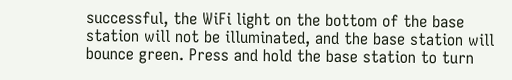successful, the WiFi light on the bottom of the base station will not be illuminated, and the base station will bounce green. Press and hold the base station to turn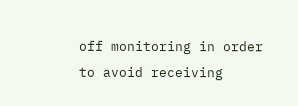off monitoring in order to avoid receiving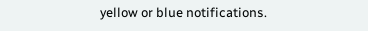yellow or blue notifications.